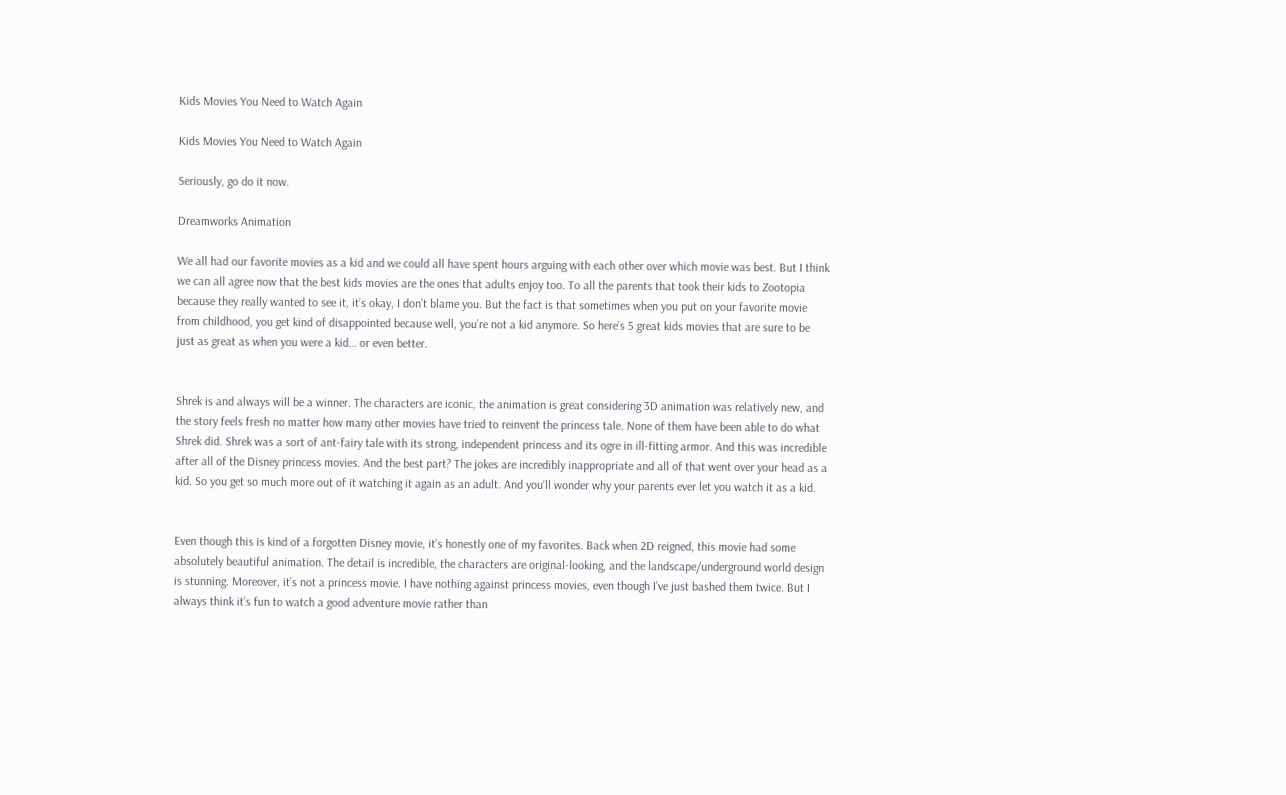Kids Movies You Need to Watch Again

Kids Movies You Need to Watch Again

Seriously, go do it now.

Dreamworks Animation

We all had our favorite movies as a kid and we could all have spent hours arguing with each other over which movie was best. But I think we can all agree now that the best kids movies are the ones that adults enjoy too. To all the parents that took their kids to Zootopia because they really wanted to see it, it’s okay, I don’t blame you. But the fact is that sometimes when you put on your favorite movie from childhood, you get kind of disappointed because well, you’re not a kid anymore. So here’s 5 great kids movies that are sure to be just as great as when you were a kid… or even better.


Shrek is and always will be a winner. The characters are iconic, the animation is great considering 3D animation was relatively new, and the story feels fresh no matter how many other movies have tried to reinvent the princess tale. None of them have been able to do what Shrek did. Shrek was a sort of ant-fairy tale with its strong, independent princess and its ogre in ill-fitting armor. And this was incredible after all of the Disney princess movies. And the best part? The jokes are incredibly inappropriate and all of that went over your head as a kid. So you get so much more out of it watching it again as an adult. And you’ll wonder why your parents ever let you watch it as a kid.


Even though this is kind of a forgotten Disney movie, it’s honestly one of my favorites. Back when 2D reigned, this movie had some absolutely beautiful animation. The detail is incredible, the characters are original-looking, and the landscape/underground world design is stunning. Moreover, it’s not a princess movie. I have nothing against princess movies, even though I’ve just bashed them twice. But I always think it’s fun to watch a good adventure movie rather than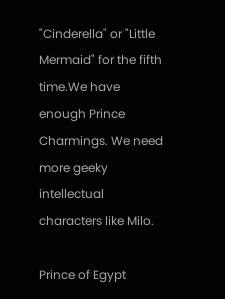"Cinderella" or "Little Mermaid" for the fifth time.We have enough Prince Charmings. We need more geeky intellectual characters like Milo.

Prince of Egypt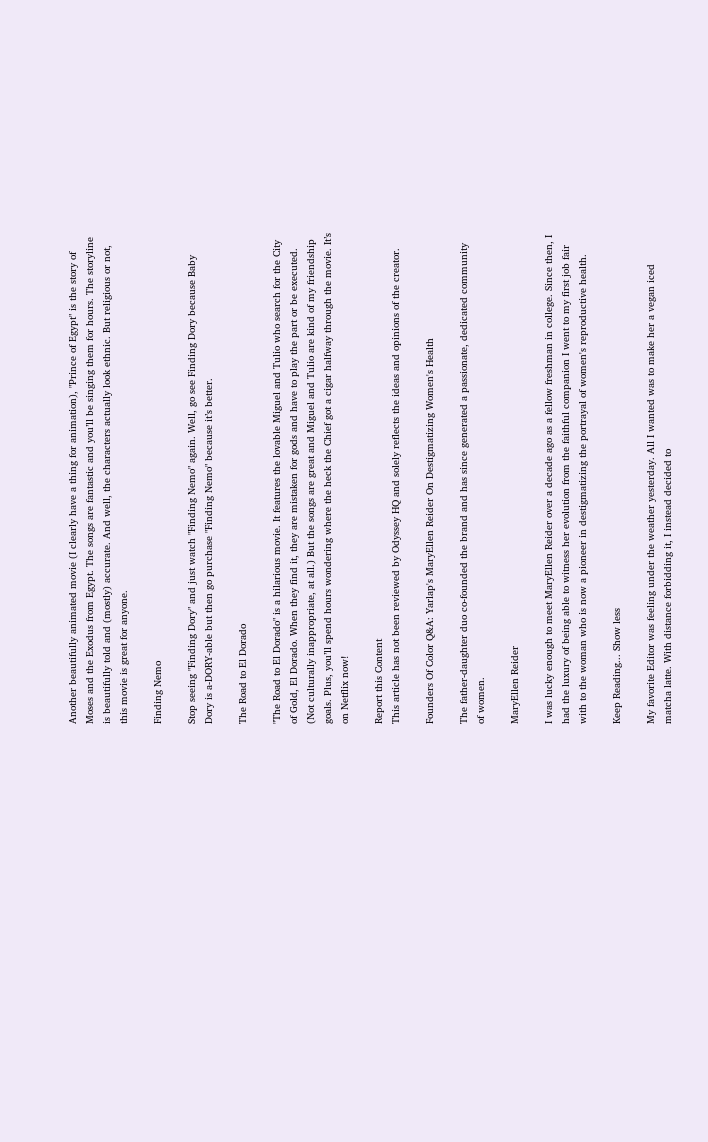Another beautifully animated movie (I clearly have a thing for animation), "Prince of Egypt" is the story of Moses and the Exodus from Egypt. The songs are fantastic and you’ll be singing them for hours. The storyline is beautifully told and (mostly) accurate. And well, the characters actually look ethnic. But religious or not, this movie is great for anyone.

Finding Nemo

Stop seeing "Finding Dory" and just watch "Finding Nemo" again. Well, go see Finding Dory because Baby Dory is a-DORY-able but then go purchase "Finding Nemo" because it’s better.

The Road to El Dorado

"The Road to El Dorado" is a hilarious movie. It features the lovable Miguel and Tulio who search for the City of Gold, El Dorado. When they find it, they are mistaken for gods and have to play the part or be executed. (Not culturally inappropriate, at all.) But the songs are great and Miguel and Tulio are kind of my friendship goals. Plus, you’ll spend hours wondering where the heck the Chief got a cigar halfway through the movie. It’s on Netflix now!

Report this Content
This article has not been reviewed by Odyssey HQ and solely reflects the ideas and opinions of the creator.

Founders Of Color Q&A: Yarlap's MaryEllen Reider On Destigmatizing Women's Health

The father-daughter duo co-founded the brand and has since generated a passionate, dedicated community of women.

MaryEllen Reider

I was lucky enough to meet MaryEllen Reider over a decade ago as a fellow freshman in college. Since then, I had the luxury of being able to witness her evolution from the faithful companion I went to my first job fair with to the woman who is now a pioneer in destigmatizing the portrayal of women's reproductive health.

Keep Reading... Show less

My favorite Editor was feeling under the weather yesterday. All I wanted was to make her a vegan iced matcha latte. With distance forbidding it, I instead decided to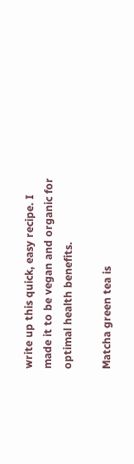write up this quick, easy recipe. I made it to be vegan and organic for optimal health benefits.

Matcha green tea is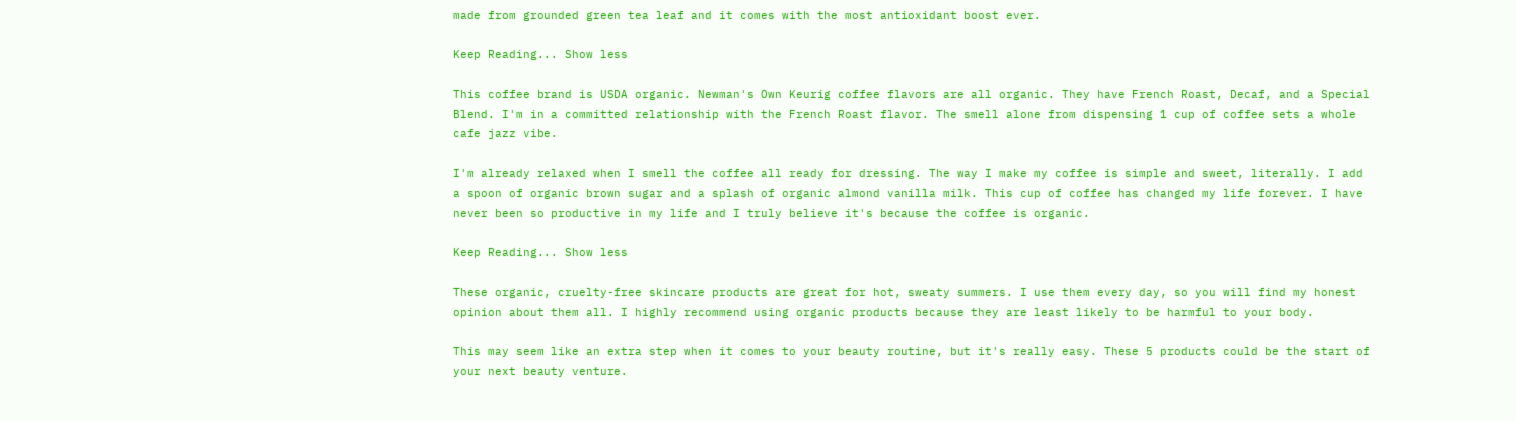made from grounded green tea leaf and it comes with the most antioxidant boost ever.

Keep Reading... Show less

This coffee brand is USDA organic. Newman's Own Keurig coffee flavors are all organic. They have French Roast, Decaf, and a Special Blend. I'm in a committed relationship with the French Roast flavor. The smell alone from dispensing 1 cup of coffee sets a whole cafe jazz vibe.

I'm already relaxed when I smell the coffee all ready for dressing. The way I make my coffee is simple and sweet, literally. I add a spoon of organic brown sugar and a splash of organic almond vanilla milk. This cup of coffee has changed my life forever. I have never been so productive in my life and I truly believe it's because the coffee is organic.

Keep Reading... Show less

These organic, cruelty-free skincare products are great for hot, sweaty summers. I use them every day, so you will find my honest opinion about them all. I highly recommend using organic products because they are least likely to be harmful to your body.

This may seem like an extra step when it comes to your beauty routine, but it's really easy. These 5 products could be the start of your next beauty venture.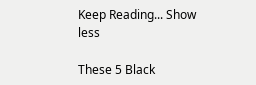Keep Reading... Show less

These 5 Black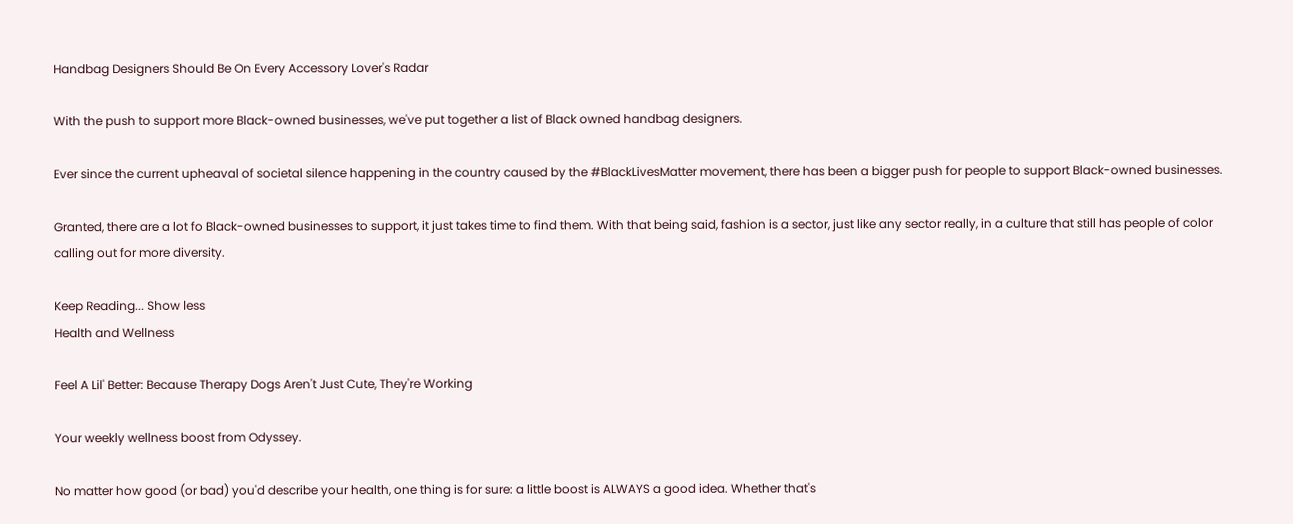Handbag Designers Should Be On Every Accessory Lover's Radar

With the push to support more Black-owned businesses, we've put together a list of Black owned handbag designers.

Ever since the current upheaval of societal silence happening in the country caused by the #BlackLivesMatter movement, there has been a bigger push for people to support Black-owned businesses.

Granted, there are a lot fo Black-owned businesses to support, it just takes time to find them. With that being said, fashion is a sector, just like any sector really, in a culture that still has people of color calling out for more diversity.

Keep Reading... Show less
Health and Wellness

Feel A Lil' Better: Because Therapy Dogs Aren't Just Cute, They're Working

Your weekly wellness boost from Odyssey.

No matter how good (or bad) you'd describe your health, one thing is for sure: a little boost is ALWAYS a good idea. Whether that's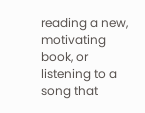reading a new, motivating book, or listening to a song that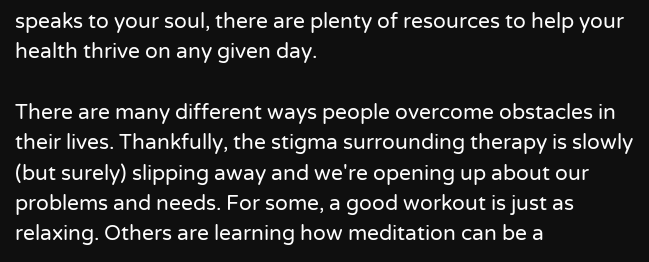speaks to your soul, there are plenty of resources to help your health thrive on any given day.

There are many different ways people overcome obstacles in their lives. Thankfully, the stigma surrounding therapy is slowly (but surely) slipping away and we're opening up about our problems and needs. For some, a good workout is just as relaxing. Others are learning how meditation can be a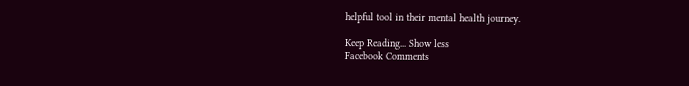helpful tool in their mental health journey.

Keep Reading... Show less
Facebook Comments